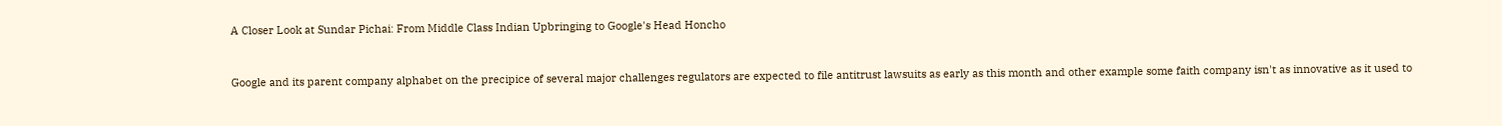A Closer Look at Sundar Pichai: From Middle Class Indian Upbringing to Google's Head Honcho


Google and its parent company alphabet on the precipice of several major challenges regulators are expected to file antitrust lawsuits as early as this month and other example some faith company isn't as innovative as it used to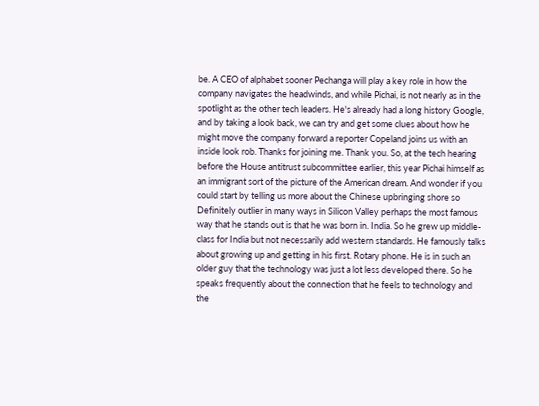be. A CEO of alphabet sooner Pechanga will play a key role in how the company navigates the headwinds, and while Pichai, is not nearly as in the spotlight as the other tech leaders. He's already had a long history Google, and by taking a look back, we can try and get some clues about how he might move the company forward a reporter Copeland joins us with an inside look rob. Thanks for joining me. Thank you. So, at the tech hearing before the House antitrust subcommittee earlier, this year Pichai himself as an immigrant sort of the picture of the American dream. And wonder if you could start by telling us more about the Chinese upbringing shore so Definitely outlier in many ways in Silicon Valley perhaps the most famous way that he stands out is that he was born in. India. So he grew up middle-class for India but not necessarily add western standards. He famously talks about growing up and getting in his first. Rotary phone. He is in such an older guy that the technology was just a lot less developed there. So he speaks frequently about the connection that he feels to technology and the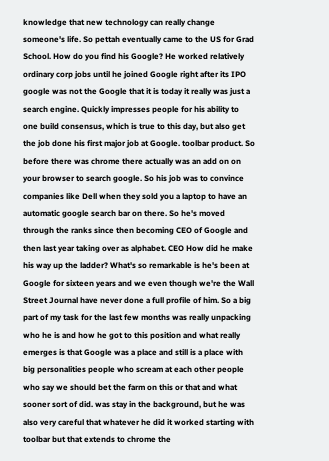knowledge that new technology can really change someone's life. So pettah eventually came to the US for Grad School. How do you find his Google? He worked relatively ordinary corp jobs until he joined Google right after its IPO google was not the Google that it is today it really was just a search engine. Quickly impresses people for his ability to one build consensus, which is true to this day, but also get the job done his first major job at Google. toolbar product. So before there was chrome there actually was an add on on your browser to search google. So his job was to convince companies like Dell when they sold you a laptop to have an automatic google search bar on there. So he's moved through the ranks since then becoming CEO of Google and then last year taking over as alphabet. CEO How did he make his way up the ladder? What's so remarkable is he's been at Google for sixteen years and we even though we're the Wall Street Journal have never done a full profile of him. So a big part of my task for the last few months was really unpacking who he is and how he got to this position and what really emerges is that Google was a place and still is a place with big personalities people who scream at each other people who say we should bet the farm on this or that and what sooner sort of did. was stay in the background, but he was also very careful that whatever he did it worked starting with toolbar but that extends to chrome the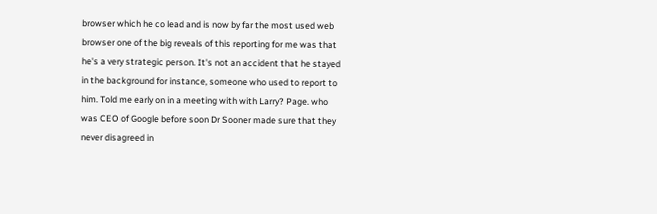browser which he co lead and is now by far the most used web browser one of the big reveals of this reporting for me was that he's a very strategic person. It's not an accident that he stayed in the background for instance, someone who used to report to him. Told me early on in a meeting with with Larry? Page. who was CEO of Google before soon Dr Sooner made sure that they never disagreed in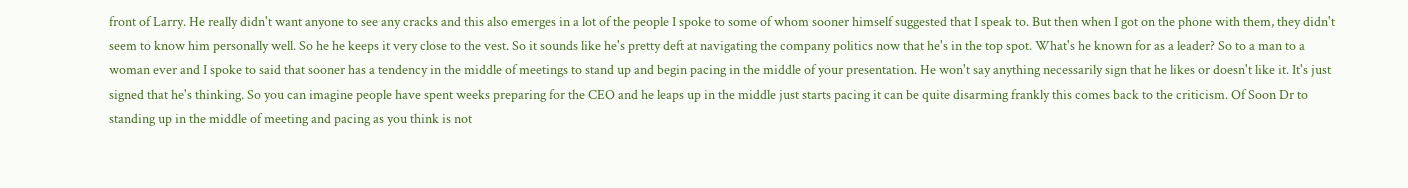front of Larry. He really didn't want anyone to see any cracks and this also emerges in a lot of the people I spoke to some of whom sooner himself suggested that I speak to. But then when I got on the phone with them, they didn't seem to know him personally well. So he he keeps it very close to the vest. So it sounds like he's pretty deft at navigating the company politics now that he's in the top spot. What's he known for as a leader? So to a man to a woman ever and I spoke to said that sooner has a tendency in the middle of meetings to stand up and begin pacing in the middle of your presentation. He won't say anything necessarily sign that he likes or doesn't like it. It's just signed that he's thinking. So you can imagine people have spent weeks preparing for the CEO and he leaps up in the middle just starts pacing it can be quite disarming frankly this comes back to the criticism. Of Soon Dr to standing up in the middle of meeting and pacing as you think is not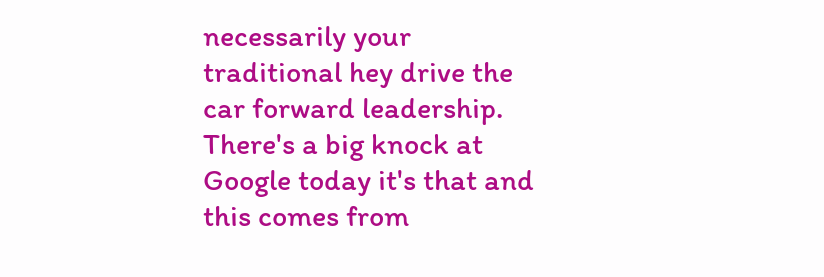necessarily your traditional hey drive the car forward leadership. There's a big knock at Google today it's that and this comes from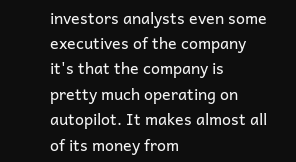investors analysts even some executives of the company it's that the company is pretty much operating on autopilot. It makes almost all of its money from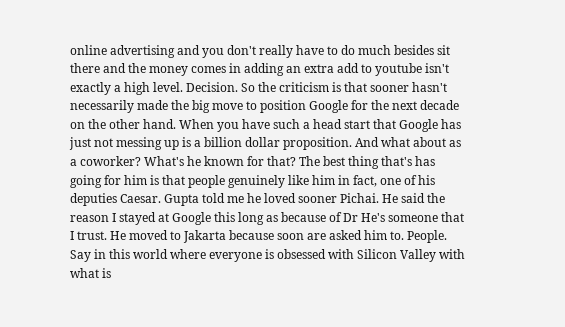online advertising and you don't really have to do much besides sit there and the money comes in adding an extra add to youtube isn't exactly a high level. Decision. So the criticism is that sooner hasn't necessarily made the big move to position Google for the next decade on the other hand. When you have such a head start that Google has just not messing up is a billion dollar proposition. And what about as a coworker? What's he known for that? The best thing that's has going for him is that people genuinely like him in fact, one of his deputies Caesar. Gupta told me he loved sooner Pichai. He said the reason I stayed at Google this long as because of Dr He's someone that I trust. He moved to Jakarta because soon are asked him to. People. Say in this world where everyone is obsessed with Silicon Valley with what is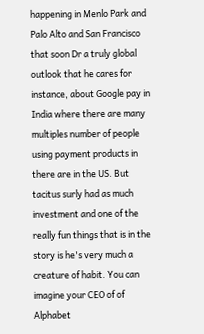happening in Menlo Park and Palo Alto and San Francisco that soon Dr a truly global outlook that he cares for instance, about Google pay in India where there are many multiples number of people using payment products in there are in the US. But tacitus surly had as much investment and one of the really fun things that is in the story is he's very much a creature of habit. You can imagine your CEO of of Alphabet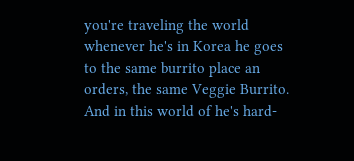you're traveling the world whenever he's in Korea he goes to the same burrito place an orders, the same Veggie Burrito. And in this world of he's hard-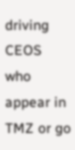driving CEOS who appear in TMZ or go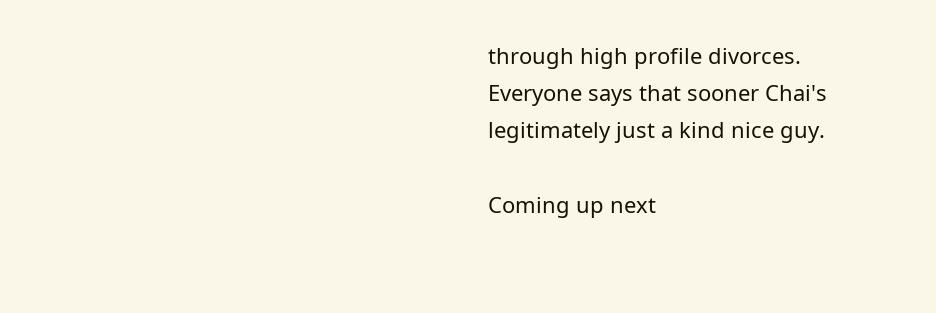through high profile divorces. Everyone says that sooner Chai's legitimately just a kind nice guy.

Coming up next